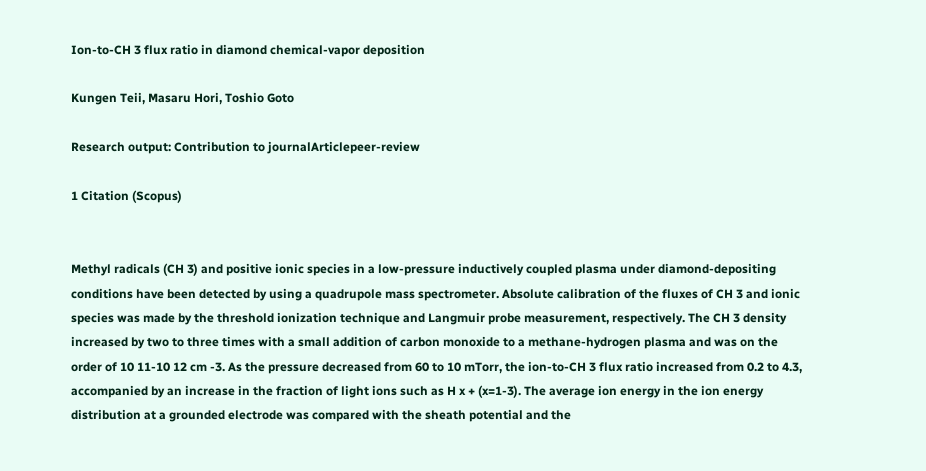Ion-to-CH 3 flux ratio in diamond chemical-vapor deposition

Kungen Teii, Masaru Hori, Toshio Goto

Research output: Contribution to journalArticlepeer-review

1 Citation (Scopus)


Methyl radicals (CH 3) and positive ionic species in a low-pressure inductively coupled plasma under diamond-depositing conditions have been detected by using a quadrupole mass spectrometer. Absolute calibration of the fluxes of CH 3 and ionic species was made by the threshold ionization technique and Langmuir probe measurement, respectively. The CH 3 density increased by two to three times with a small addition of carbon monoxide to a methane-hydrogen plasma and was on the order of 10 11-10 12 cm -3. As the pressure decreased from 60 to 10 mTorr, the ion-to-CH 3 flux ratio increased from 0.2 to 4.3, accompanied by an increase in the fraction of light ions such as H x + (x=1-3). The average ion energy in the ion energy distribution at a grounded electrode was compared with the sheath potential and the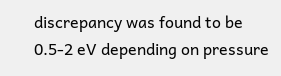discrepancy was found to be 0.5-2 eV depending on pressure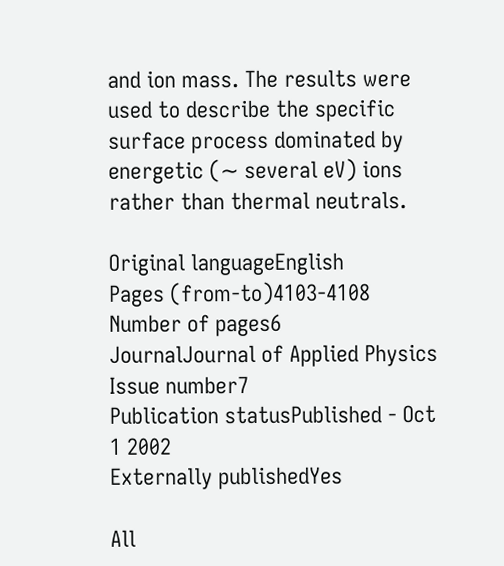and ion mass. The results were used to describe the specific surface process dominated by energetic (∼ several eV) ions rather than thermal neutrals.

Original languageEnglish
Pages (from-to)4103-4108
Number of pages6
JournalJournal of Applied Physics
Issue number7
Publication statusPublished - Oct 1 2002
Externally publishedYes

All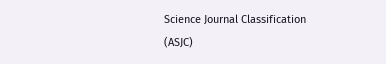Science Journal Classification (ASJC)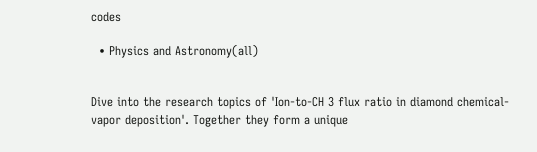codes

  • Physics and Astronomy(all)


Dive into the research topics of 'Ion-to-CH 3 flux ratio in diamond chemical-vapor deposition'. Together they form a unique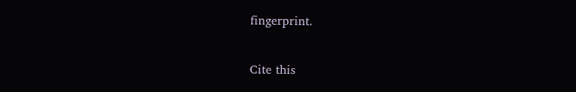fingerprint.

Cite this